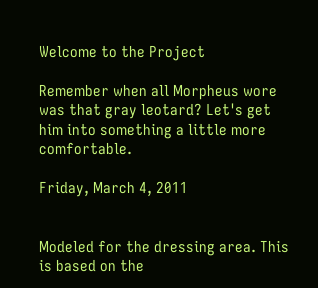Welcome to the Project

Remember when all Morpheus wore was that gray leotard? Let's get him into something a little more comfortable.

Friday, March 4, 2011


Modeled for the dressing area. This is based on the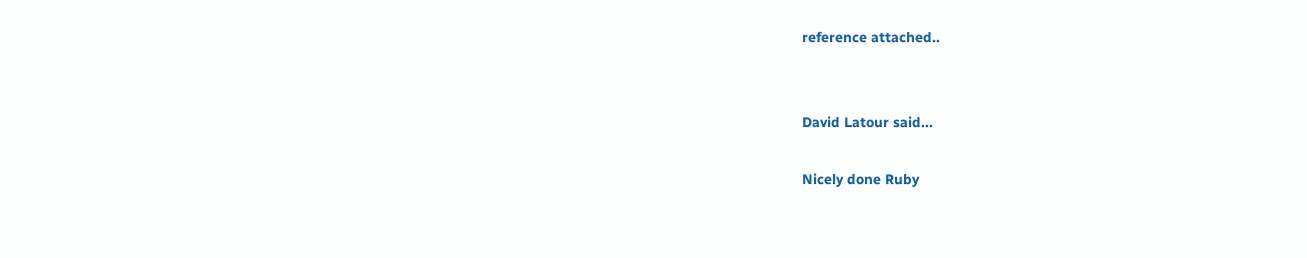reference attached..


David Latour said...

Nicely done Ruby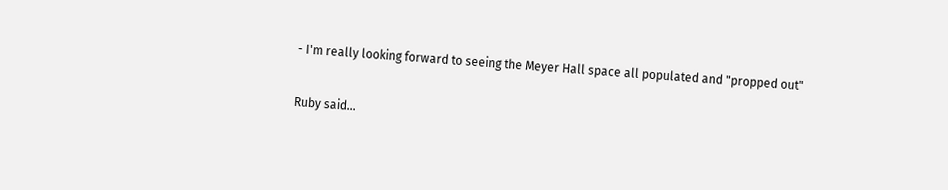- I'm really looking forward to seeing the Meyer Hall space all populated and "propped out"

Ruby said...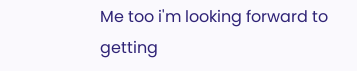Me too i'm looking forward to getting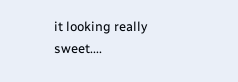it looking really sweet....